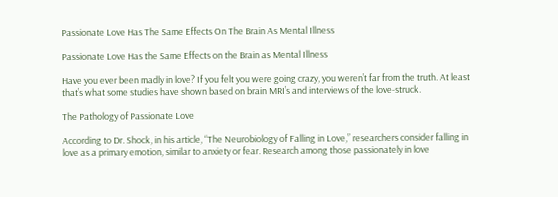Passionate Love Has The Same Effects On The Brain As Mental Illness

Passionate Love Has the Same Effects on the Brain as Mental Illness

Have you ever been madly in love? If you felt you were going crazy, you weren’t far from the truth. At least that’s what some studies have shown based on brain MRI’s and interviews of the love-struck.

The Pathology of Passionate Love

According to Dr. Shock, in his article, “The Neurobiology of Falling in Love,” researchers consider falling in love as a primary emotion, similar to anxiety or fear. Research among those passionately in love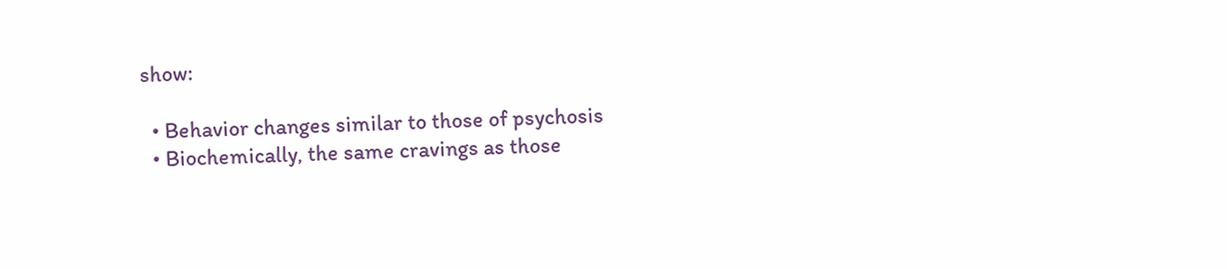show:

  • Behavior changes similar to those of psychosis
  • Biochemically, the same cravings as those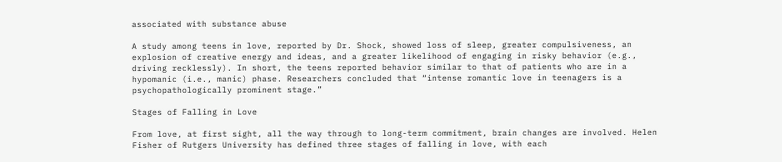associated with substance abuse

A study among teens in love, reported by Dr. Shock, showed loss of sleep, greater compulsiveness, an explosion of creative energy and ideas, and a greater likelihood of engaging in risky behavior (e.g., driving recklessly). In short, the teens reported behavior similar to that of patients who are in a hypomanic (i.e., manic) phase. Researchers concluded that “intense romantic love in teenagers is a psychopathologically prominent stage.”

Stages of Falling in Love

From love, at first sight, all the way through to long-term commitment, brain changes are involved. Helen Fisher of Rutgers University has defined three stages of falling in love, with each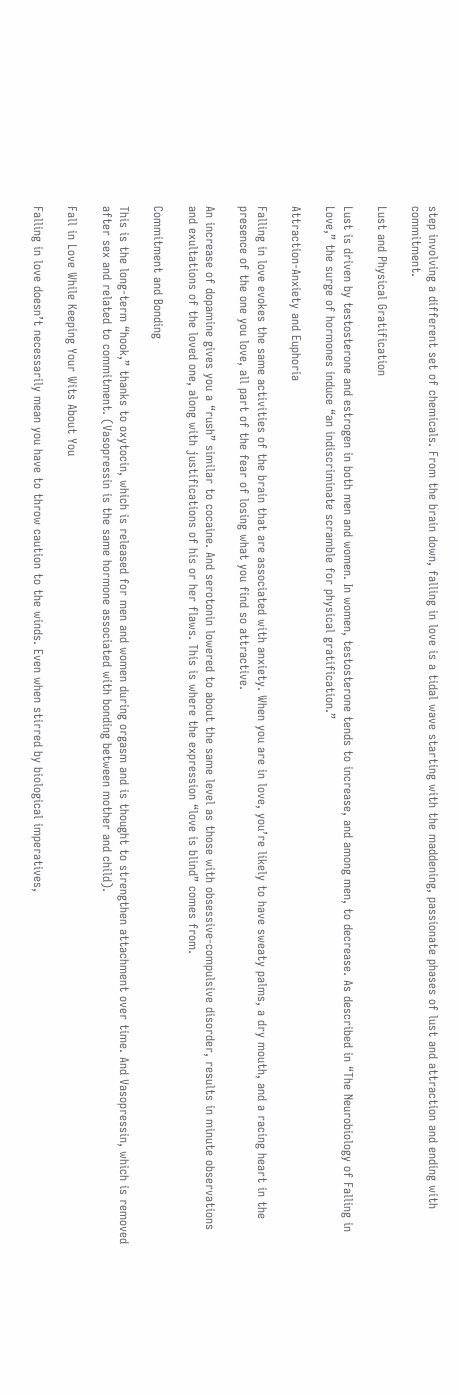step involving a different set of chemicals. From the brain down, falling in love is a tidal wave starting with the maddening, passionate phases of lust and attraction and ending with commitment.

Lust and Physical Gratification

Lust is driven by testosterone and estrogen in both men and women. In women, testosterone tends to increase, and among men, to decrease. As described in “The Neurobiology of Falling in Love,” the surge of hormones induce “an indiscriminate scramble for physical gratification.”

Attraction-Anxiety and Euphoria

Falling in love evokes the same activities of the brain that are associated with anxiety. When you are in love, you’re likely to have sweaty palms, a dry mouth, and a racing heart in the presence of the one you love, all part of the fear of losing what you find so attractive.

An increase of dopamine gives you a “rush” similar to cocaine. And serotonin lowered to about the same level as those with obsessive-compulsive disorder, results in minute observations and exultations of the loved one, along with justifications of his or her flaws. This is where the expression “love is blind” comes from.

Commitment and Bonding

This is the long-term “hook,” thanks to oxytocin, which is released for men and women during orgasm and is thought to strengthen attachment over time. And Vasopressin, which is removed after sex and related to commitment. (Vasopressin is the same hormone associated with bonding between mother and child).

Fall in Love While Keeping Your Wits About You

Falling in love doesn’t necessarily mean you have to throw caution to the winds. Even when stirred by biological imperatives,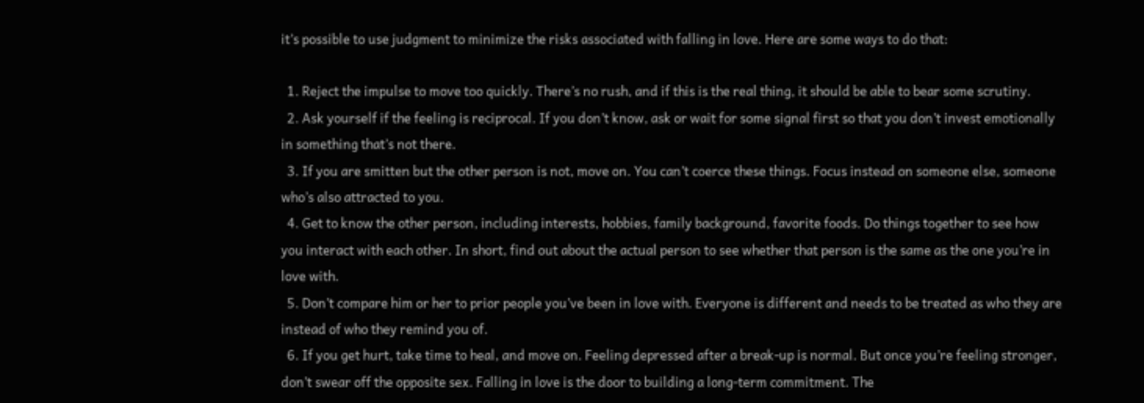it’s possible to use judgment to minimize the risks associated with falling in love. Here are some ways to do that:

  1. Reject the impulse to move too quickly. There’s no rush, and if this is the real thing, it should be able to bear some scrutiny.
  2. Ask yourself if the feeling is reciprocal. If you don’t know, ask or wait for some signal first so that you don’t invest emotionally in something that’s not there.
  3. If you are smitten but the other person is not, move on. You can’t coerce these things. Focus instead on someone else, someone who’s also attracted to you.
  4. Get to know the other person, including interests, hobbies, family background, favorite foods. Do things together to see how you interact with each other. In short, find out about the actual person to see whether that person is the same as the one you’re in love with.
  5. Don’t compare him or her to prior people you’ve been in love with. Everyone is different and needs to be treated as who they are instead of who they remind you of.
  6. If you get hurt, take time to heal, and move on. Feeling depressed after a break-up is normal. But once you’re feeling stronger, don’t swear off the opposite sex. Falling in love is the door to building a long-term commitment. The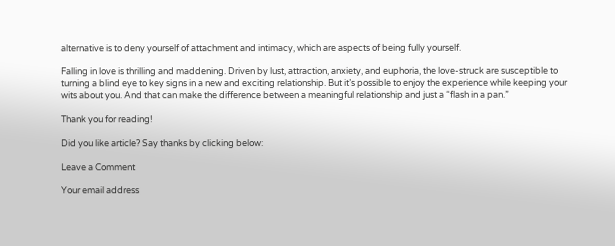alternative is to deny yourself of attachment and intimacy, which are aspects of being fully yourself.

Falling in love is thrilling and maddening. Driven by lust, attraction, anxiety, and euphoria, the love-struck are susceptible to turning a blind eye to key signs in a new and exciting relationship. But it’s possible to enjoy the experience while keeping your wits about you. And that can make the difference between a meaningful relationship and just a “flash in a pan.”

Thank you for reading!

Did you like article? Say thanks by clicking below:

Leave a Comment

Your email address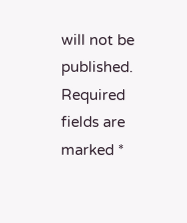will not be published. Required fields are marked *